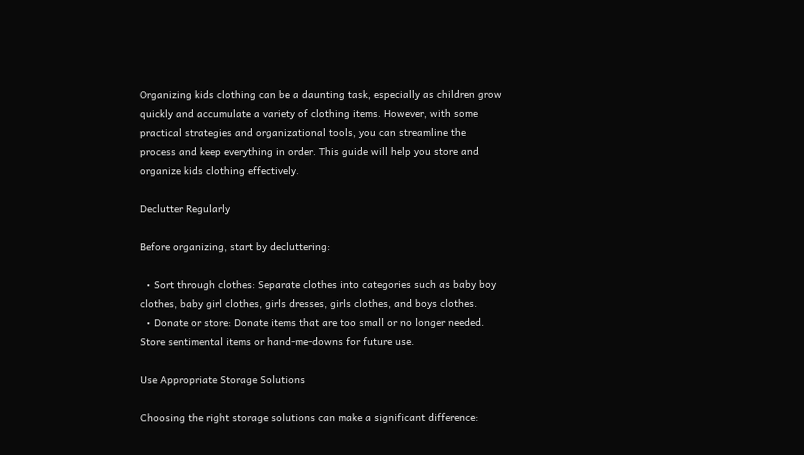Organizing kids clothing can be a daunting task, especially as children grow quickly and accumulate a variety of clothing items. However, with some practical strategies and organizational tools, you can streamline the process and keep everything in order. This guide will help you store and organize kids clothing effectively.

Declutter Regularly

Before organizing, start by decluttering:

  • Sort through clothes: Separate clothes into categories such as baby boy clothes, baby girl clothes, girls dresses, girls clothes, and boys clothes.
  • Donate or store: Donate items that are too small or no longer needed. Store sentimental items or hand-me-downs for future use.

Use Appropriate Storage Solutions

Choosing the right storage solutions can make a significant difference: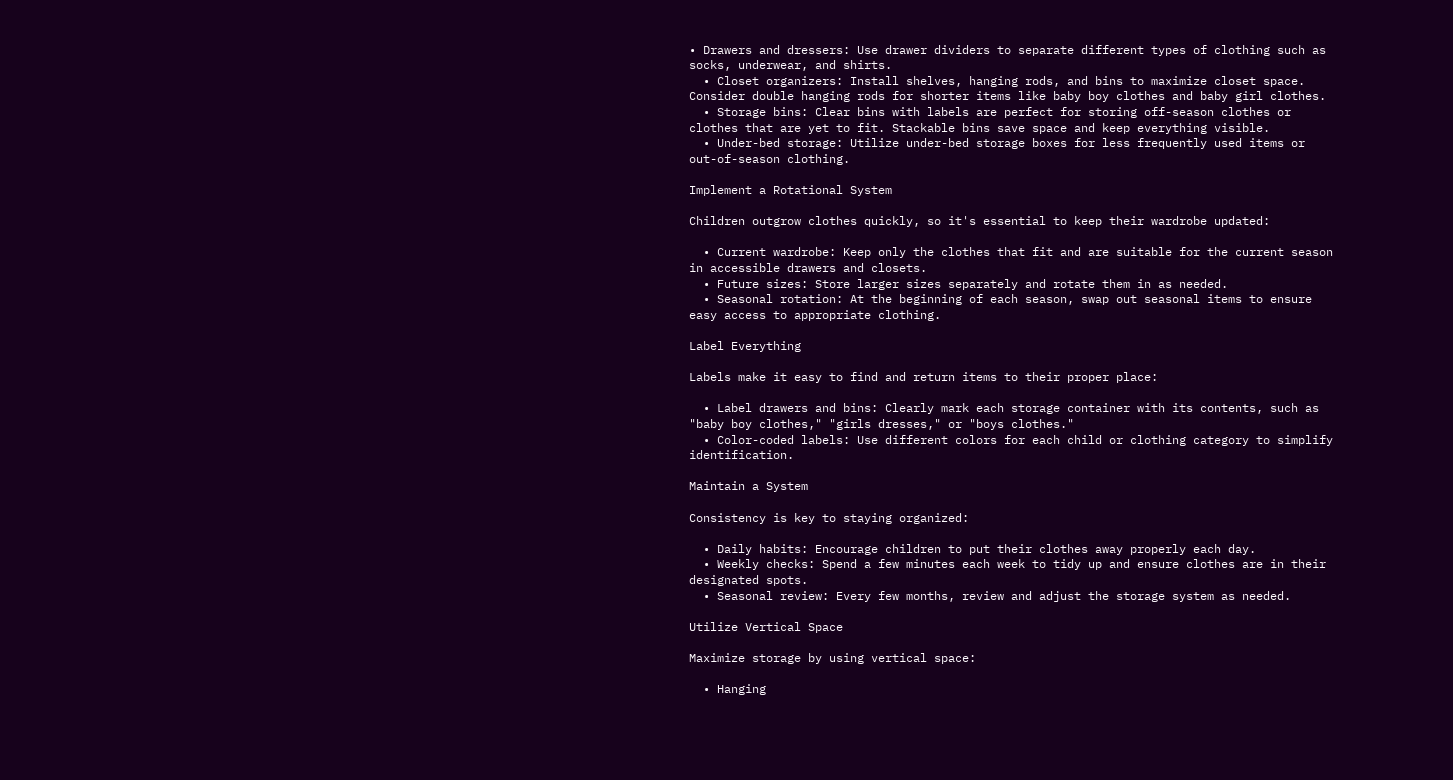• Drawers and dressers: Use drawer dividers to separate different types of clothing such as socks, underwear, and shirts.
  • Closet organizers: Install shelves, hanging rods, and bins to maximize closet space. Consider double hanging rods for shorter items like baby boy clothes and baby girl clothes.
  • Storage bins: Clear bins with labels are perfect for storing off-season clothes or clothes that are yet to fit. Stackable bins save space and keep everything visible.
  • Under-bed storage: Utilize under-bed storage boxes for less frequently used items or out-of-season clothing.

Implement a Rotational System

Children outgrow clothes quickly, so it's essential to keep their wardrobe updated:

  • Current wardrobe: Keep only the clothes that fit and are suitable for the current season in accessible drawers and closets.
  • Future sizes: Store larger sizes separately and rotate them in as needed.
  • Seasonal rotation: At the beginning of each season, swap out seasonal items to ensure easy access to appropriate clothing.

Label Everything

Labels make it easy to find and return items to their proper place:

  • Label drawers and bins: Clearly mark each storage container with its contents, such as "baby boy clothes," "girls dresses," or "boys clothes."
  • Color-coded labels: Use different colors for each child or clothing category to simplify identification.

Maintain a System

Consistency is key to staying organized:

  • Daily habits: Encourage children to put their clothes away properly each day.
  • Weekly checks: Spend a few minutes each week to tidy up and ensure clothes are in their designated spots.
  • Seasonal review: Every few months, review and adjust the storage system as needed.

Utilize Vertical Space

Maximize storage by using vertical space:

  • Hanging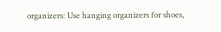organizers: Use hanging organizers for shoes,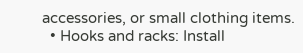accessories, or small clothing items.
  • Hooks and racks: Install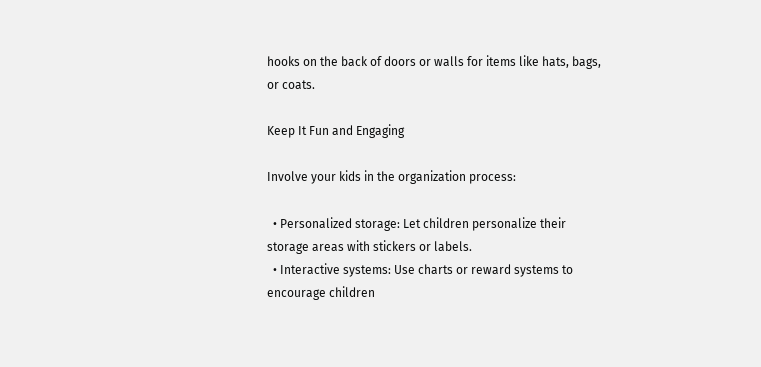hooks on the back of doors or walls for items like hats, bags, or coats.

Keep It Fun and Engaging

Involve your kids in the organization process:

  • Personalized storage: Let children personalize their storage areas with stickers or labels.
  • Interactive systems: Use charts or reward systems to encourage children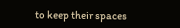to keep their spaces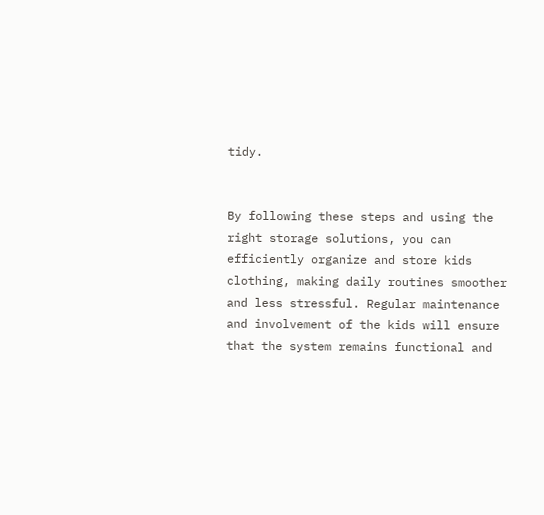tidy.


By following these steps and using the right storage solutions, you can efficiently organize and store kids clothing, making daily routines smoother and less stressful. Regular maintenance and involvement of the kids will ensure that the system remains functional and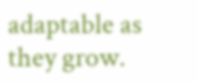adaptable as they grow.